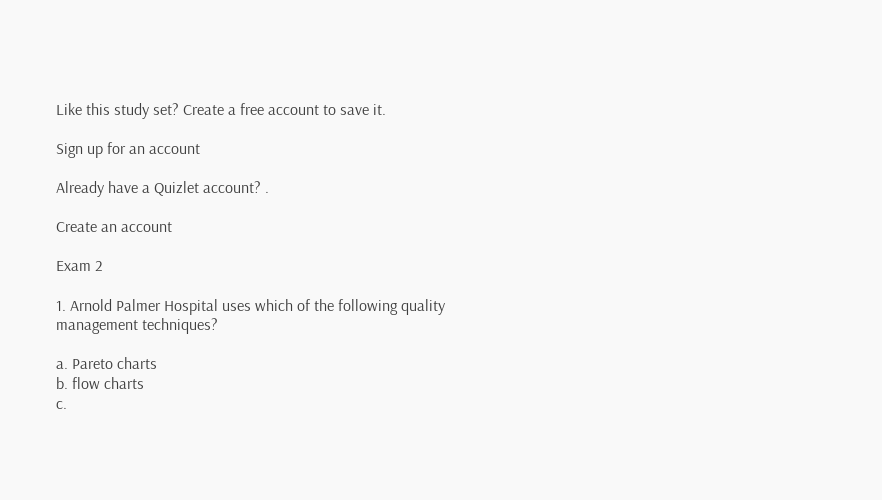Like this study set? Create a free account to save it.

Sign up for an account

Already have a Quizlet account? .

Create an account

Exam 2

1. Arnold Palmer Hospital uses which of the following quality management techniques?

a. Pareto charts
b. flow charts
c.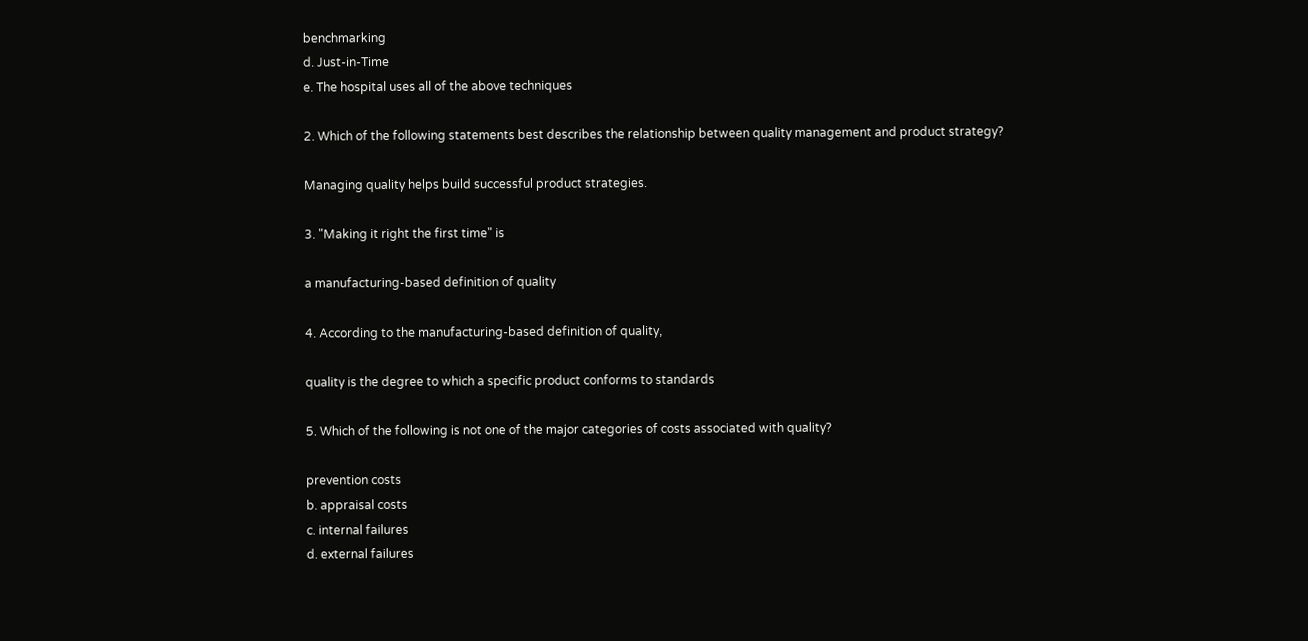benchmarking
d. Just-in-Time
e. The hospital uses all of the above techniques

2. Which of the following statements best describes the relationship between quality management and product strategy?

Managing quality helps build successful product strategies.

3. "Making it right the first time" is

a manufacturing-based definition of quality

4. According to the manufacturing-based definition of quality,

quality is the degree to which a specific product conforms to standards

5. Which of the following is not one of the major categories of costs associated with quality?

prevention costs
b. appraisal costs
c. internal failures
d. external failures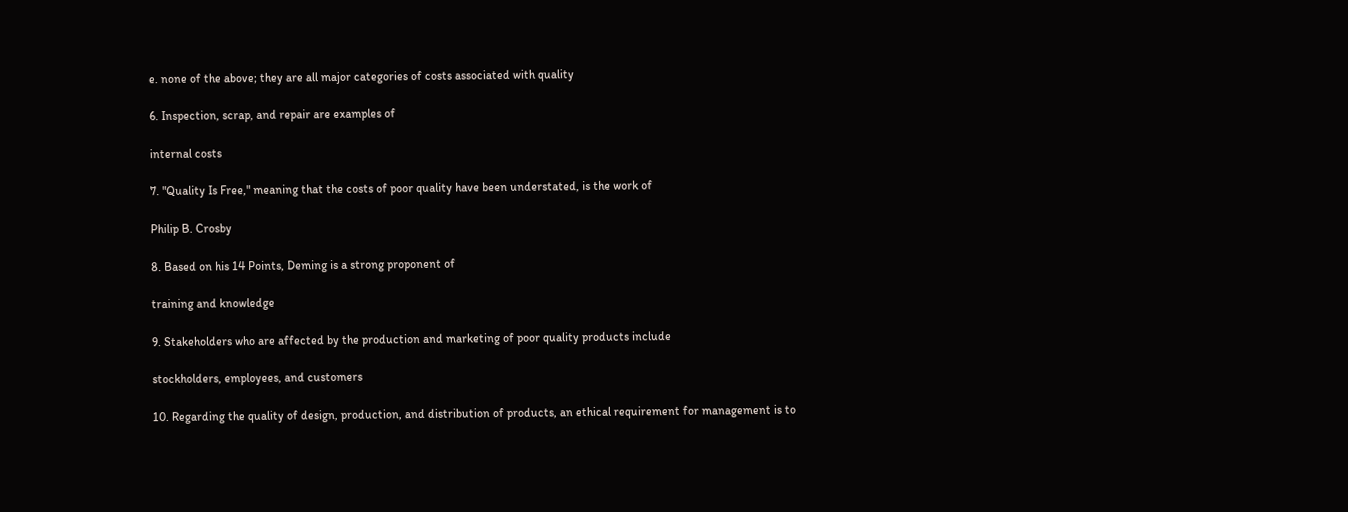e. none of the above; they are all major categories of costs associated with quality

6. Inspection, scrap, and repair are examples of

internal costs

7. "Quality Is Free," meaning that the costs of poor quality have been understated, is the work of

Philip B. Crosby

8. Based on his 14 Points, Deming is a strong proponent of

training and knowledge

9. Stakeholders who are affected by the production and marketing of poor quality products include

stockholders, employees, and customers

10. Regarding the quality of design, production, and distribution of products, an ethical requirement for management is to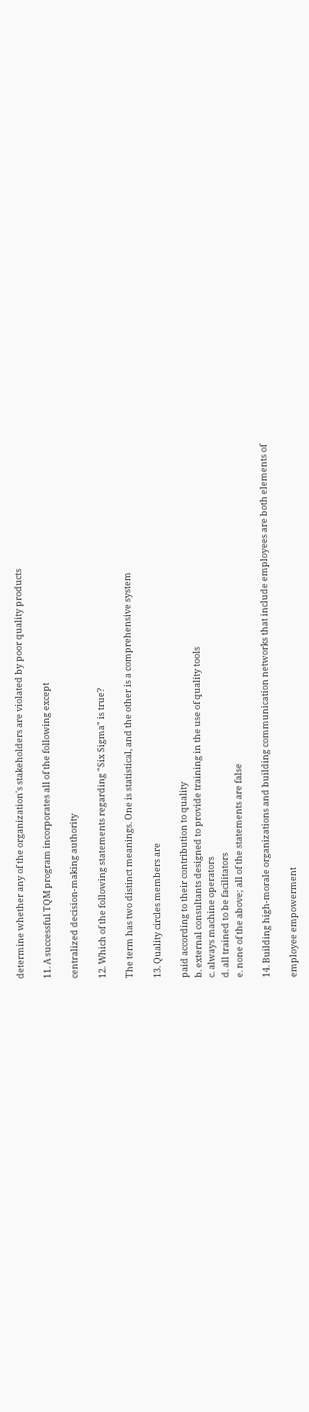determine whether any of the organization's stakeholders are violated by poor quality products

11. A successful TQM program incorporates all of the following except

centralized decision-making authority

12. Which of the following statements regarding "Six Sigma" is true?

The term has two distinct meanings. One is statistical, and the other is a comprehensive system

13. Quality circles members are

paid according to their contribution to quality
b. external consultants designed to provide training in the use of quality tools
c. always machine operators
d. all trained to be facilitators
e. none of the above; all of the statements are false

14. Building high-morale organizations and building communication networks that include employees are both elements of

employee empowerment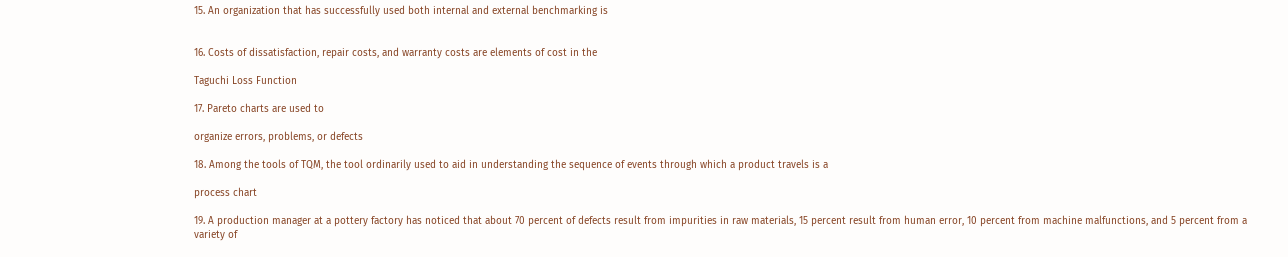15. An organization that has successfully used both internal and external benchmarking is


16. Costs of dissatisfaction, repair costs, and warranty costs are elements of cost in the

Taguchi Loss Function

17. Pareto charts are used to

organize errors, problems, or defects

18. Among the tools of TQM, the tool ordinarily used to aid in understanding the sequence of events through which a product travels is a

process chart

19. A production manager at a pottery factory has noticed that about 70 percent of defects result from impurities in raw materials, 15 percent result from human error, 10 percent from machine malfunctions, and 5 percent from a variety of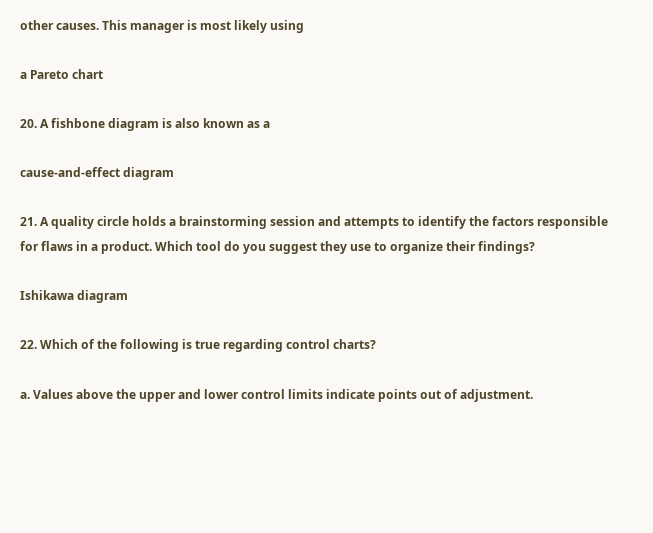other causes. This manager is most likely using

a Pareto chart

20. A fishbone diagram is also known as a

cause-and-effect diagram

21. A quality circle holds a brainstorming session and attempts to identify the factors responsible for flaws in a product. Which tool do you suggest they use to organize their findings?

Ishikawa diagram

22. Which of the following is true regarding control charts?

a. Values above the upper and lower control limits indicate points out of adjustment.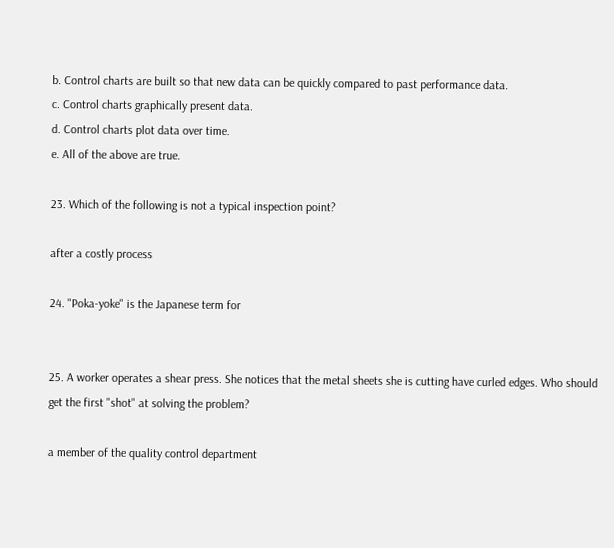b. Control charts are built so that new data can be quickly compared to past performance data.
c. Control charts graphically present data.
d. Control charts plot data over time.
e. All of the above are true.

23. Which of the following is not a typical inspection point?

after a costly process

24. "Poka-yoke" is the Japanese term for


25. A worker operates a shear press. She notices that the metal sheets she is cutting have curled edges. Who should get the first "shot" at solving the problem?

a member of the quality control department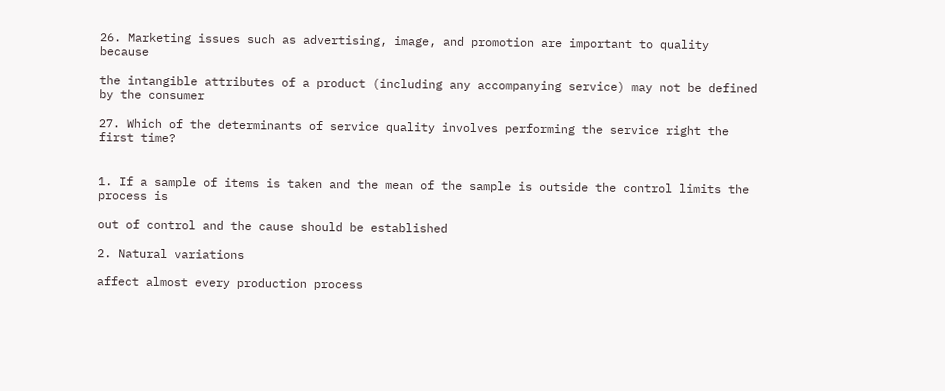26. Marketing issues such as advertising, image, and promotion are important to quality because

the intangible attributes of a product (including any accompanying service) may not be defined by the consumer

27. Which of the determinants of service quality involves performing the service right the first time?


1. If a sample of items is taken and the mean of the sample is outside the control limits the process is

out of control and the cause should be established

2. Natural variations

affect almost every production process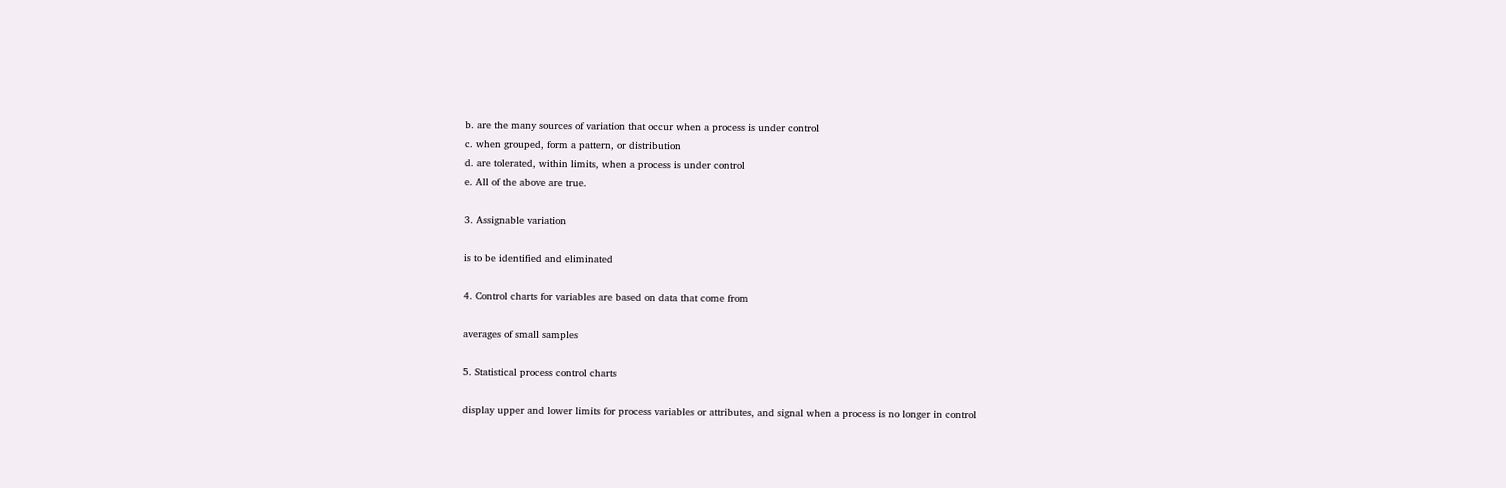b. are the many sources of variation that occur when a process is under control
c. when grouped, form a pattern, or distribution
d. are tolerated, within limits, when a process is under control
e. All of the above are true.

3. Assignable variation

is to be identified and eliminated

4. Control charts for variables are based on data that come from

averages of small samples

5. Statistical process control charts

display upper and lower limits for process variables or attributes, and signal when a process is no longer in control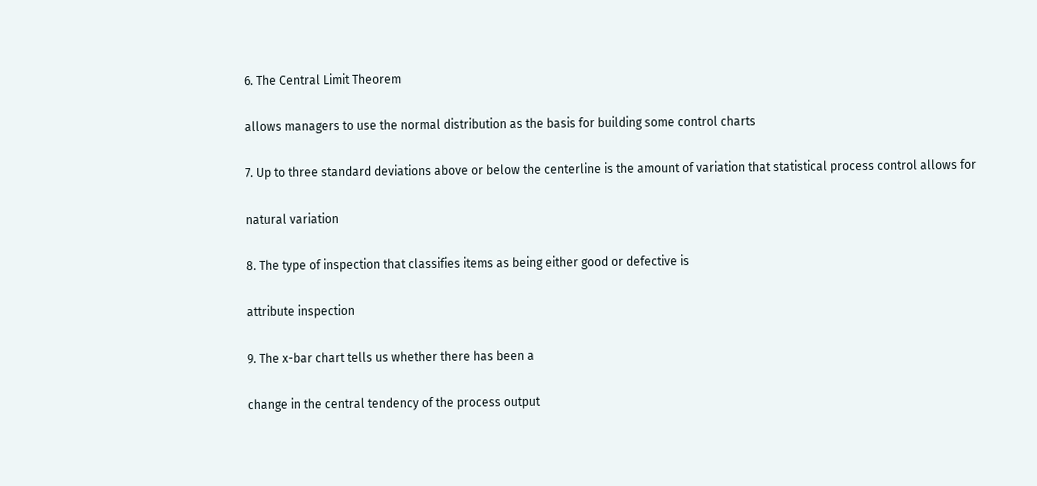6. The Central Limit Theorem

allows managers to use the normal distribution as the basis for building some control charts

7. Up to three standard deviations above or below the centerline is the amount of variation that statistical process control allows for

natural variation

8. The type of inspection that classifies items as being either good or defective is

attribute inspection

9. The x-bar chart tells us whether there has been a

change in the central tendency of the process output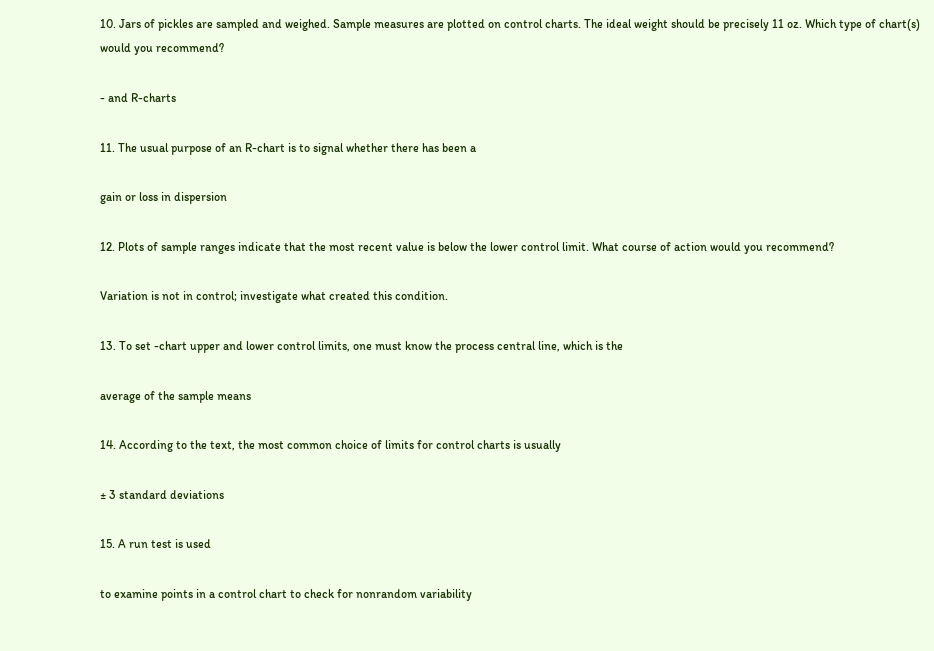10. Jars of pickles are sampled and weighed. Sample measures are plotted on control charts. The ideal weight should be precisely 11 oz. Which type of chart(s) would you recommend?

- and R-charts

11. The usual purpose of an R-chart is to signal whether there has been a

gain or loss in dispersion

12. Plots of sample ranges indicate that the most recent value is below the lower control limit. What course of action would you recommend?

Variation is not in control; investigate what created this condition.

13. To set -chart upper and lower control limits, one must know the process central line, which is the

average of the sample means

14. According to the text, the most common choice of limits for control charts is usually

± 3 standard deviations

15. A run test is used

to examine points in a control chart to check for nonrandom variability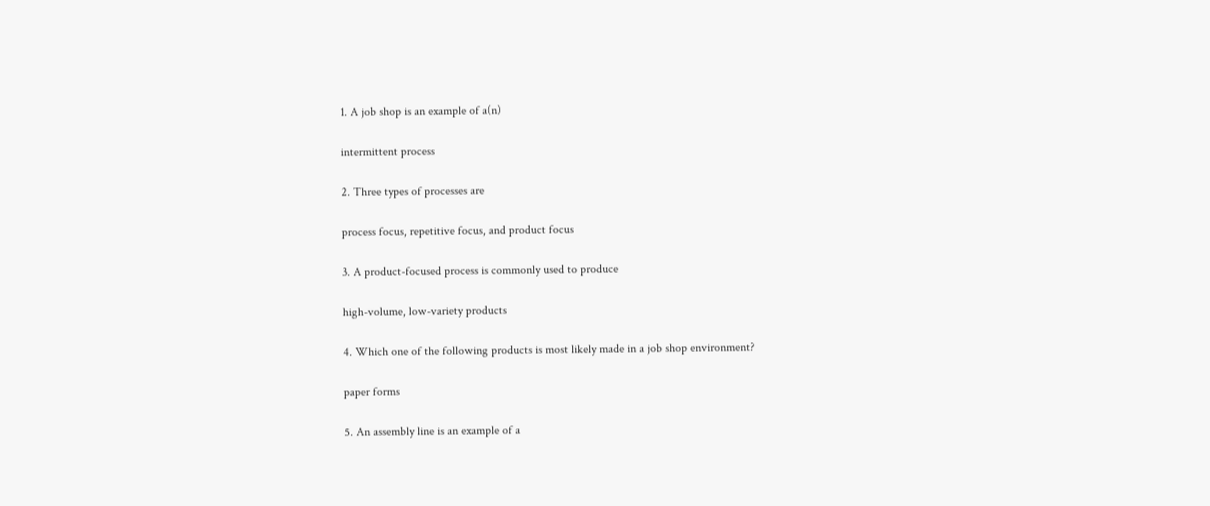1. A job shop is an example of a(n)

intermittent process

2. Three types of processes are

process focus, repetitive focus, and product focus

3. A product-focused process is commonly used to produce

high-volume, low-variety products

4. Which one of the following products is most likely made in a job shop environment?

paper forms

5. An assembly line is an example of a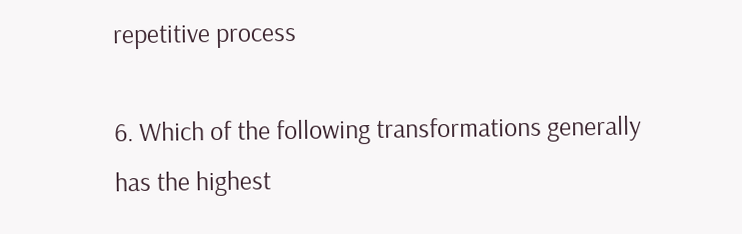repetitive process

6. Which of the following transformations generally has the highest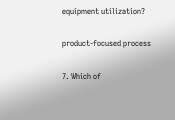equipment utilization?

product-focused process

7. Which of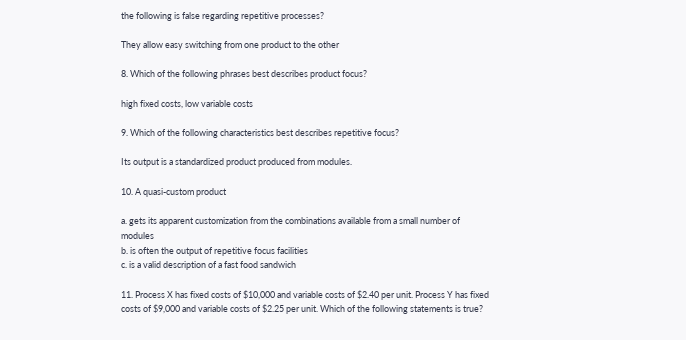the following is false regarding repetitive processes?

They allow easy switching from one product to the other

8. Which of the following phrases best describes product focus?

high fixed costs, low variable costs

9. Which of the following characteristics best describes repetitive focus?

Its output is a standardized product produced from modules.

10. A quasi-custom product

a. gets its apparent customization from the combinations available from a small number of modules
b. is often the output of repetitive focus facilities
c. is a valid description of a fast food sandwich

11. Process X has fixed costs of $10,000 and variable costs of $2.40 per unit. Process Y has fixed costs of $9,000 and variable costs of $2.25 per unit. Which of the following statements is true?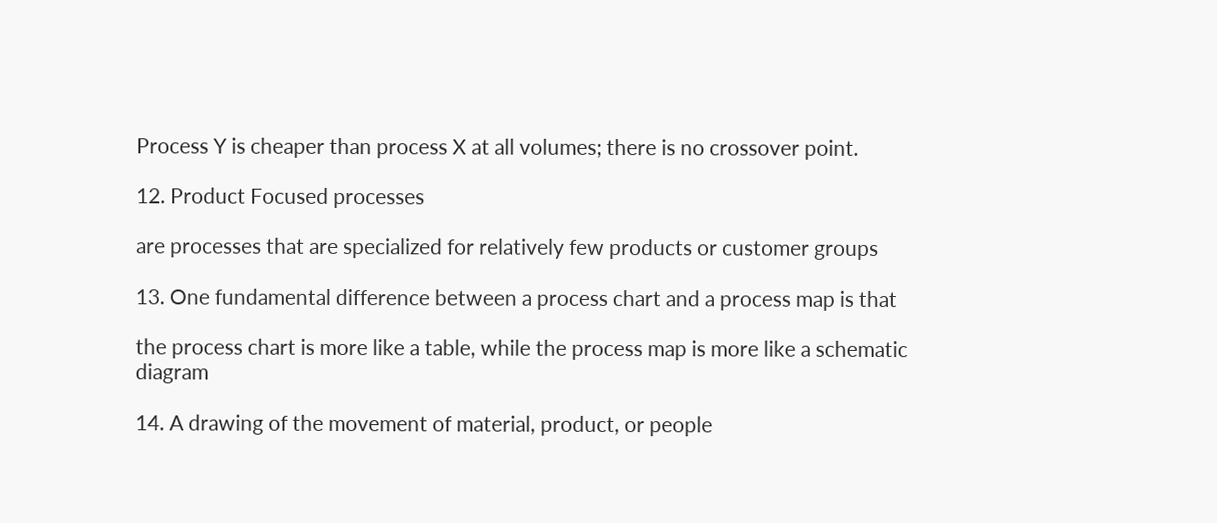Process Y is cheaper than process X at all volumes; there is no crossover point.

12. Product Focused processes

are processes that are specialized for relatively few products or customer groups

13. One fundamental difference between a process chart and a process map is that

the process chart is more like a table, while the process map is more like a schematic diagram

14. A drawing of the movement of material, product, or people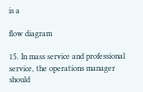is a

flow diagram

15. In mass service and professional service, the operations manager should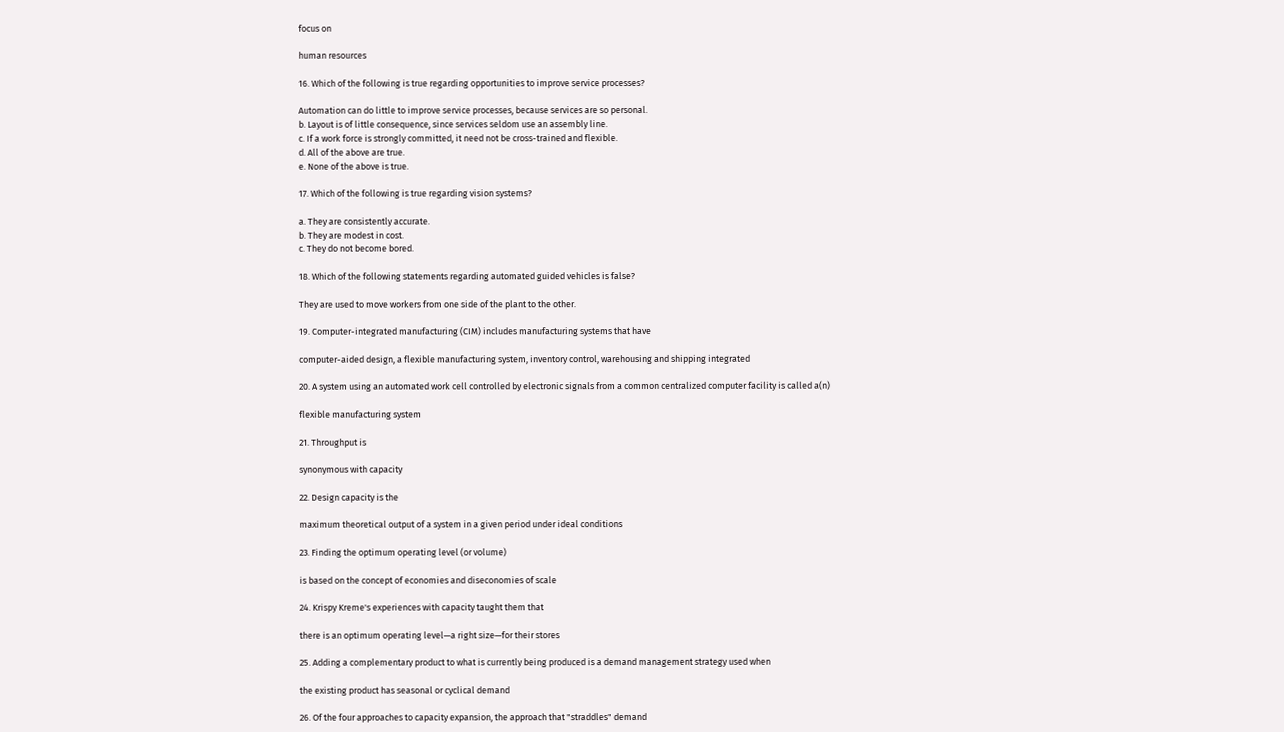focus on

human resources

16. Which of the following is true regarding opportunities to improve service processes?

Automation can do little to improve service processes, because services are so personal.
b. Layout is of little consequence, since services seldom use an assembly line.
c. If a work force is strongly committed, it need not be cross-trained and flexible.
d. All of the above are true.
e. None of the above is true.

17. Which of the following is true regarding vision systems?

a. They are consistently accurate.
b. They are modest in cost.
c. They do not become bored.

18. Which of the following statements regarding automated guided vehicles is false?

They are used to move workers from one side of the plant to the other.

19. Computer-integrated manufacturing (CIM) includes manufacturing systems that have

computer-aided design, a flexible manufacturing system, inventory control, warehousing and shipping integrated

20. A system using an automated work cell controlled by electronic signals from a common centralized computer facility is called a(n)

flexible manufacturing system

21. Throughput is

synonymous with capacity

22. Design capacity is the

maximum theoretical output of a system in a given period under ideal conditions

23. Finding the optimum operating level (or volume)

is based on the concept of economies and diseconomies of scale

24. Krispy Kreme's experiences with capacity taught them that

there is an optimum operating level—a right size—for their stores

25. Adding a complementary product to what is currently being produced is a demand management strategy used when

the existing product has seasonal or cyclical demand

26. Of the four approaches to capacity expansion, the approach that "straddles" demand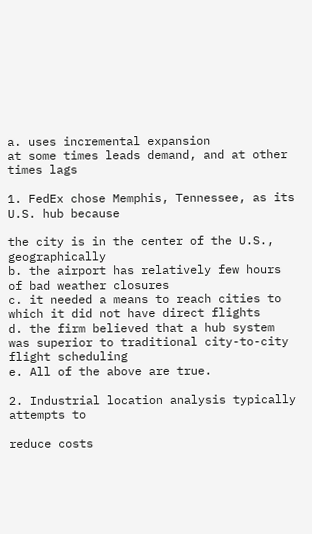a. uses incremental expansion
at some times leads demand, and at other times lags

1. FedEx chose Memphis, Tennessee, as its U.S. hub because

the city is in the center of the U.S., geographically
b. the airport has relatively few hours of bad weather closures
c. it needed a means to reach cities to which it did not have direct flights
d. the firm believed that a hub system was superior to traditional city-to-city flight scheduling
e. All of the above are true.

2. Industrial location analysis typically attempts to

reduce costs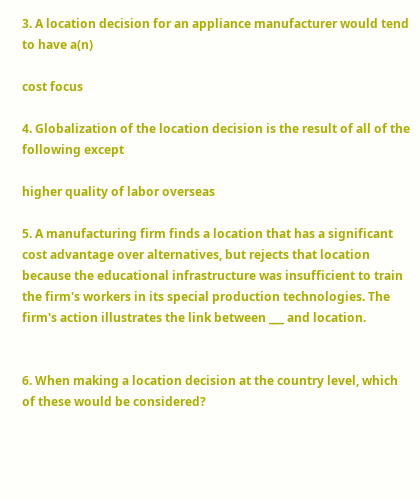3. A location decision for an appliance manufacturer would tend to have a(n)

cost focus

4. Globalization of the location decision is the result of all of the following except

higher quality of labor overseas

5. A manufacturing firm finds a location that has a significant cost advantage over alternatives, but rejects that location because the educational infrastructure was insufficient to train the firm's workers in its special production technologies. The firm's action illustrates the link between ___ and location.


6. When making a location decision at the country level, which of these would be considered?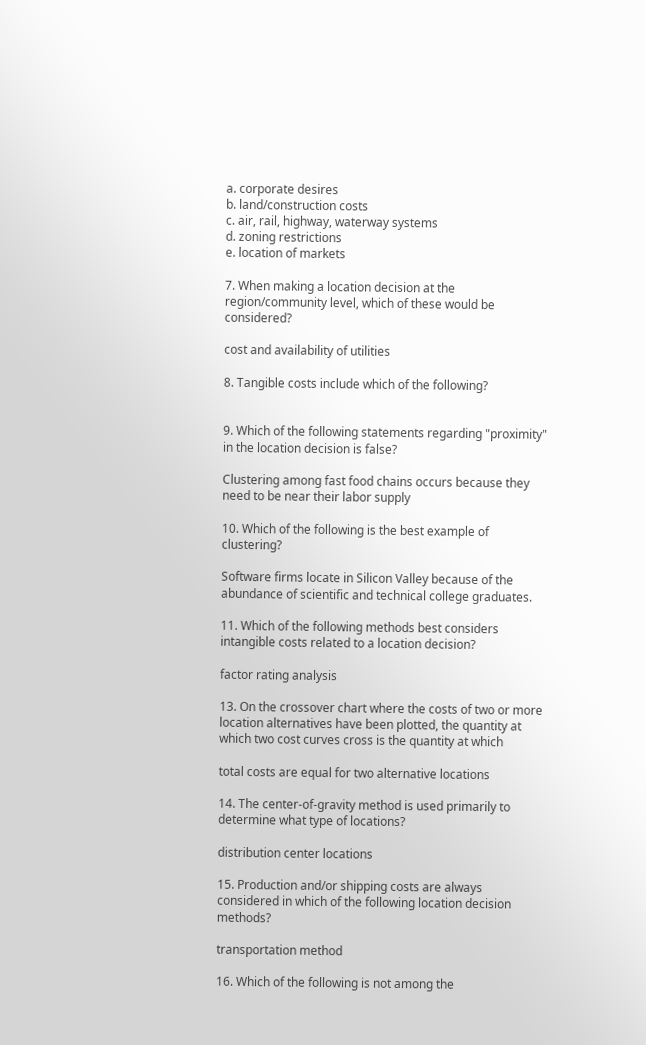a. corporate desires
b. land/construction costs
c. air, rail, highway, waterway systems
d. zoning restrictions
e. location of markets

7. When making a location decision at the region/community level, which of these would be considered?

cost and availability of utilities

8. Tangible costs include which of the following?


9. Which of the following statements regarding "proximity" in the location decision is false?

Clustering among fast food chains occurs because they need to be near their labor supply

10. Which of the following is the best example of clustering?

Software firms locate in Silicon Valley because of the abundance of scientific and technical college graduates.

11. Which of the following methods best considers intangible costs related to a location decision?

factor rating analysis

13. On the crossover chart where the costs of two or more location alternatives have been plotted, the quantity at which two cost curves cross is the quantity at which

total costs are equal for two alternative locations

14. The center-of-gravity method is used primarily to determine what type of locations?

distribution center locations

15. Production and/or shipping costs are always considered in which of the following location decision methods?

transportation method

16. Which of the following is not among the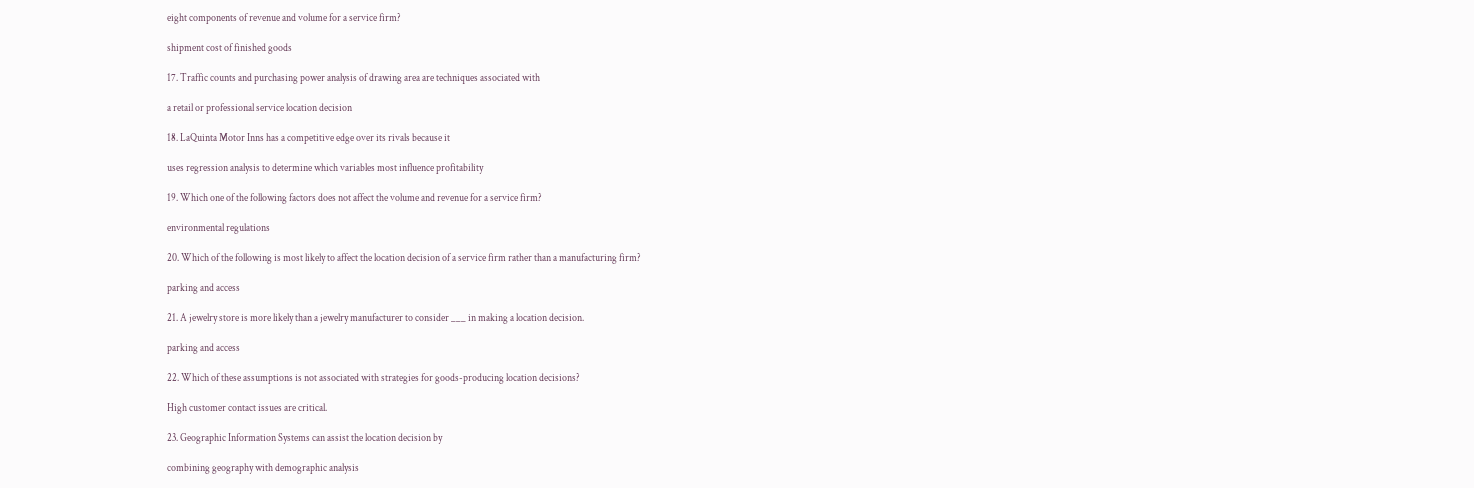eight components of revenue and volume for a service firm?

shipment cost of finished goods

17. Traffic counts and purchasing power analysis of drawing area are techniques associated with

a retail or professional service location decision

18. LaQuinta Motor Inns has a competitive edge over its rivals because it

uses regression analysis to determine which variables most influence profitability

19. Which one of the following factors does not affect the volume and revenue for a service firm?

environmental regulations

20. Which of the following is most likely to affect the location decision of a service firm rather than a manufacturing firm?

parking and access

21. A jewelry store is more likely than a jewelry manufacturer to consider ___ in making a location decision.

parking and access

22. Which of these assumptions is not associated with strategies for goods-producing location decisions?

High customer contact issues are critical.

23. Geographic Information Systems can assist the location decision by

combining geography with demographic analysis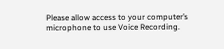Please allow access to your computer’s microphone to use Voice Recording.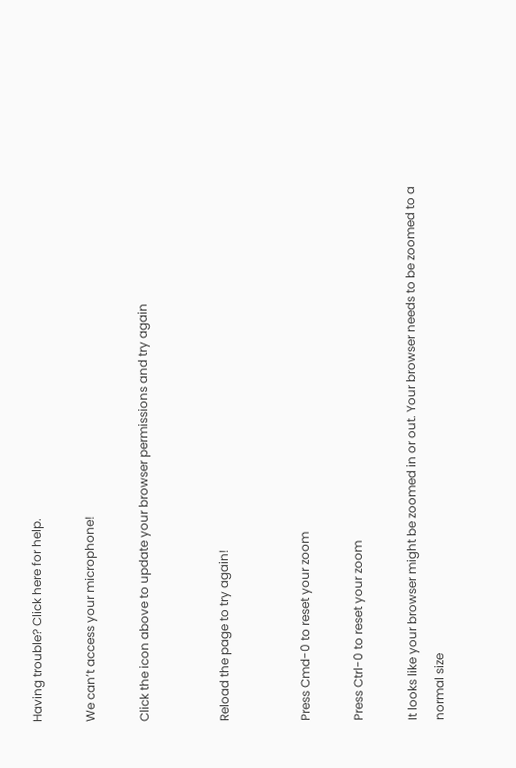Having trouble? Click here for help.

We can’t access your microphone!

Click the icon above to update your browser permissions and try again


Reload the page to try again!


Press Cmd-0 to reset your zoom

Press Ctrl-0 to reset your zoom

It looks like your browser might be zoomed in or out. Your browser needs to be zoomed to a normal size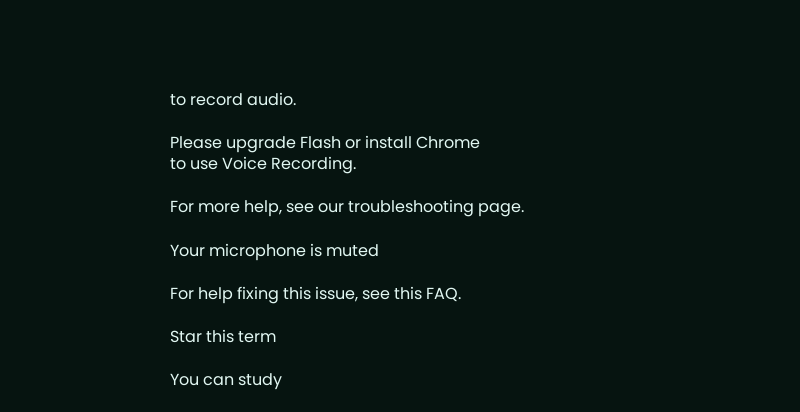to record audio.

Please upgrade Flash or install Chrome
to use Voice Recording.

For more help, see our troubleshooting page.

Your microphone is muted

For help fixing this issue, see this FAQ.

Star this term

You can study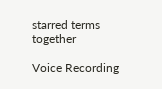starred terms together

Voice Recording